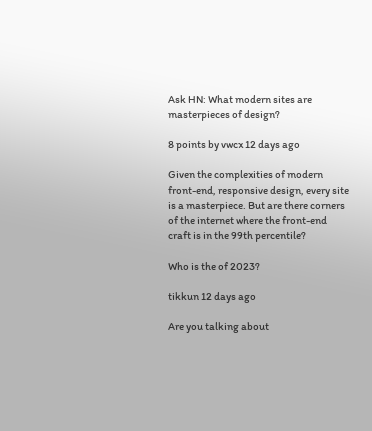Ask HN: What modern sites are masterpieces of design?

8 points by vwcx 12 days ago

Given the complexities of modern front-end, responsive design, every site is a masterpiece. But are there corners of the internet where the front-end craft is in the 99th percentile?

Who is the of 2023?

tikkun 12 days ago

Are you talking about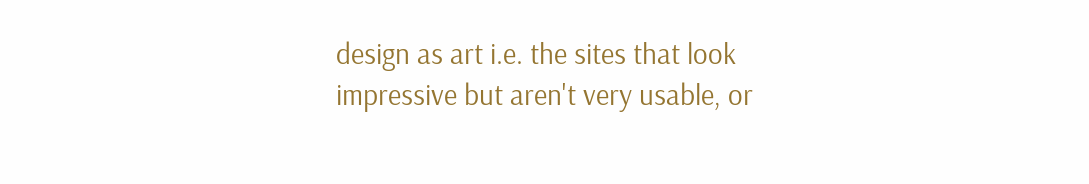design as art i.e. the sites that look impressive but aren't very usable, or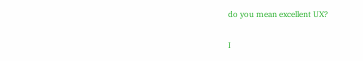do you mean excellent UX?

I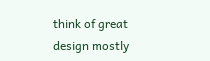think of great design mostly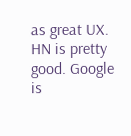as great UX. HN is pretty good. Google is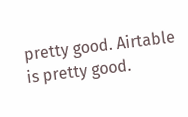pretty good. Airtable is pretty good.